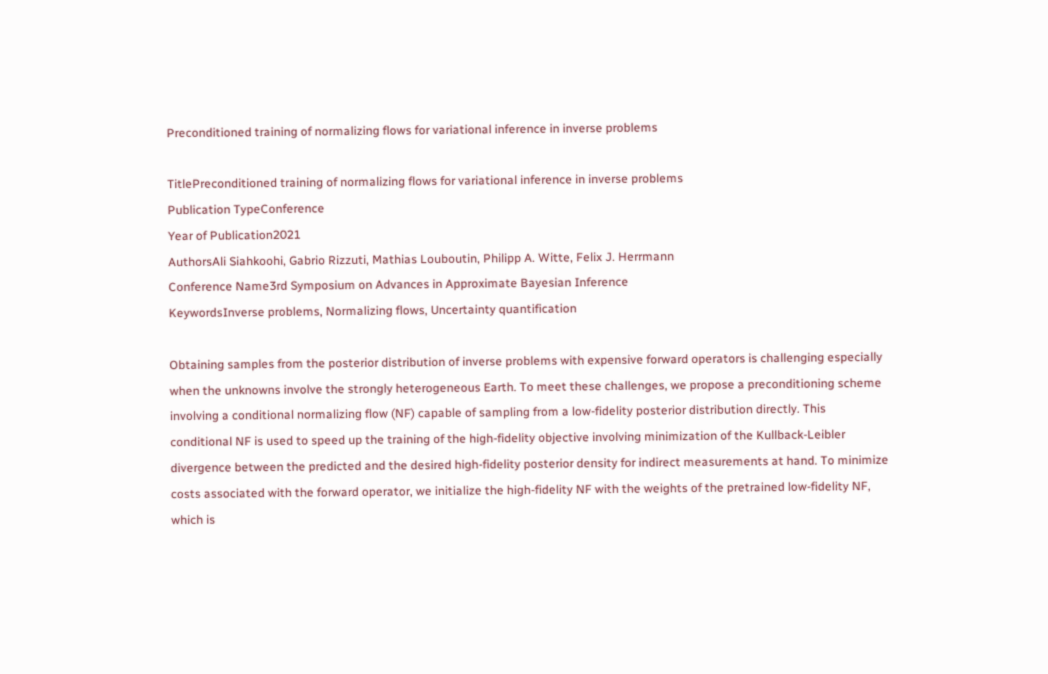Preconditioned training of normalizing flows for variational inference in inverse problems

TitlePreconditioned training of normalizing flows for variational inference in inverse problems
Publication TypeConference
Year of Publication2021
AuthorsAli Siahkoohi, Gabrio Rizzuti, Mathias Louboutin, Philipp A. Witte, Felix J. Herrmann
Conference Name3rd Symposium on Advances in Approximate Bayesian Inference
KeywordsInverse problems, Normalizing flows, Uncertainty quantification

Obtaining samples from the posterior distribution of inverse problems with expensive forward operators is challenging especially when the unknowns involve the strongly heterogeneous Earth. To meet these challenges, we propose a preconditioning scheme involving a conditional normalizing flow (NF) capable of sampling from a low-fidelity posterior distribution directly. This conditional NF is used to speed up the training of the high-fidelity objective involving minimization of the Kullback-Leibler divergence between the predicted and the desired high-fidelity posterior density for indirect measurements at hand. To minimize costs associated with the forward operator, we initialize the high-fidelity NF with the weights of the pretrained low-fidelity NF, which is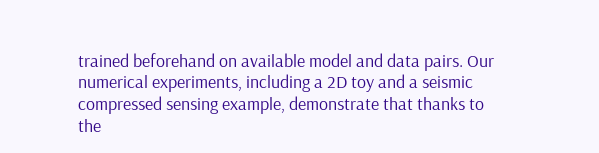trained beforehand on available model and data pairs. Our numerical experiments, including a 2D toy and a seismic compressed sensing example, demonstrate that thanks to the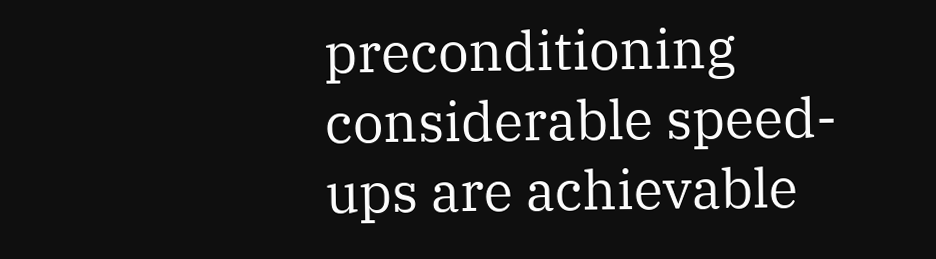preconditioning considerable speed-ups are achievable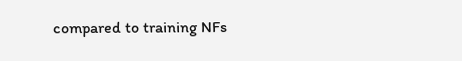compared to training NFs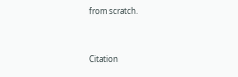from scratch.



Citation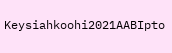Keysiahkoohi2021AABIpto